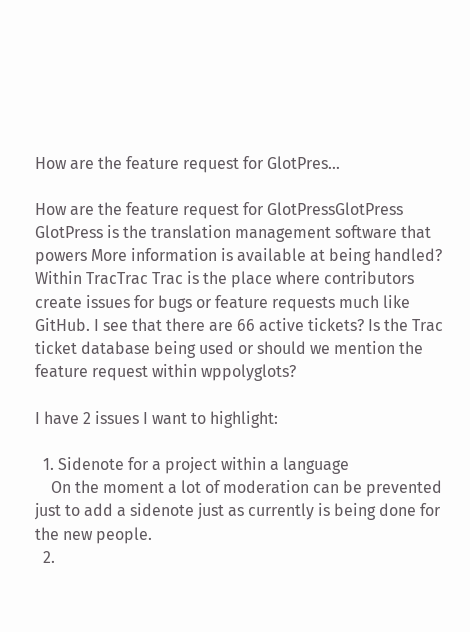How are the feature request for GlotPres…

How are the feature request for GlotPressGlotPress GlotPress is the translation management software that powers More information is available at being handled? Within TracTrac Trac is the place where contributors create issues for bugs or feature requests much like GitHub. I see that there are 66 active tickets? Is the Trac ticket database being used or should we mention the feature request within wppolyglots?

I have 2 issues I want to highlight:

  1. Sidenote for a project within a language
    On the moment a lot of moderation can be prevented just to add a sidenote just as currently is being done for the new people.
  2.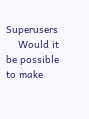Superusers
    Would it be possible to make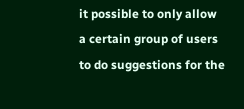it possible to only allow a certain group of users to do suggestions for the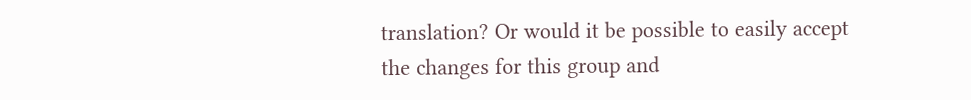translation? Or would it be possible to easily accept the changes for this group and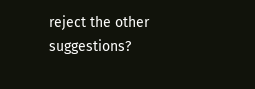reject the other suggestions?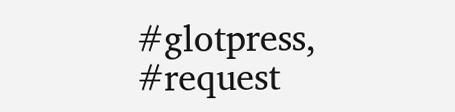#glotpress, #request